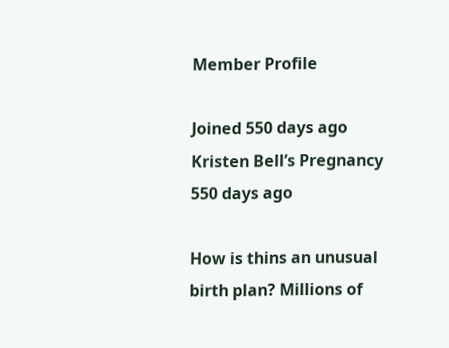Member Profile

Joined 550 days ago
Kristen Bell’s Pregnancy
550 days ago

How is thins an unusual birth plan? Millions of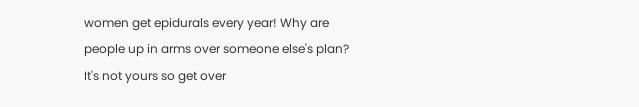women get epidurals every year! Why are people up in arms over someone else's plan? It's not yours so get over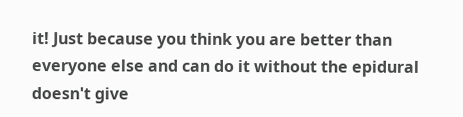it! Just because you think you are better than everyone else and can do it without the epidural doesn't give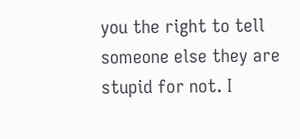you the right to tell someone else they are stupid for not. I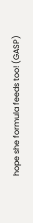hope she formula feeds too! (GASP)